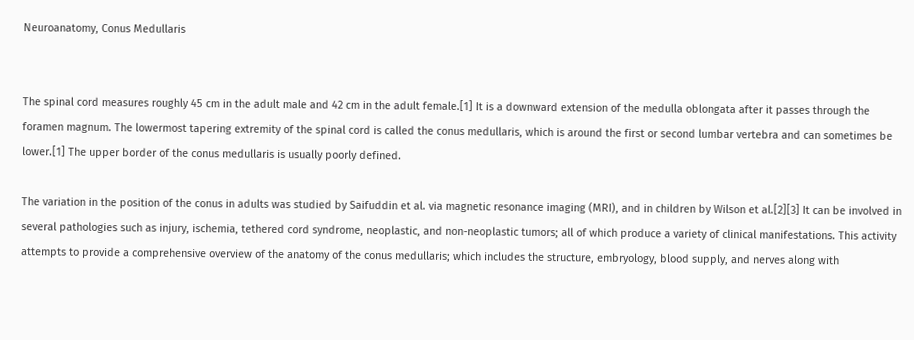Neuroanatomy, Conus Medullaris


The spinal cord measures roughly 45 cm in the adult male and 42 cm in the adult female.[1] It is a downward extension of the medulla oblongata after it passes through the foramen magnum. The lowermost tapering extremity of the spinal cord is called the conus medullaris, which is around the first or second lumbar vertebra and can sometimes be lower.[1] The upper border of the conus medullaris is usually poorly defined.

The variation in the position of the conus in adults was studied by Saifuddin et al. via magnetic resonance imaging (MRI), and in children by Wilson et al.[2][3] It can be involved in several pathologies such as injury, ischemia, tethered cord syndrome, neoplastic, and non-neoplastic tumors; all of which produce a variety of clinical manifestations. This activity attempts to provide a comprehensive overview of the anatomy of the conus medullaris; which includes the structure, embryology, blood supply, and nerves along with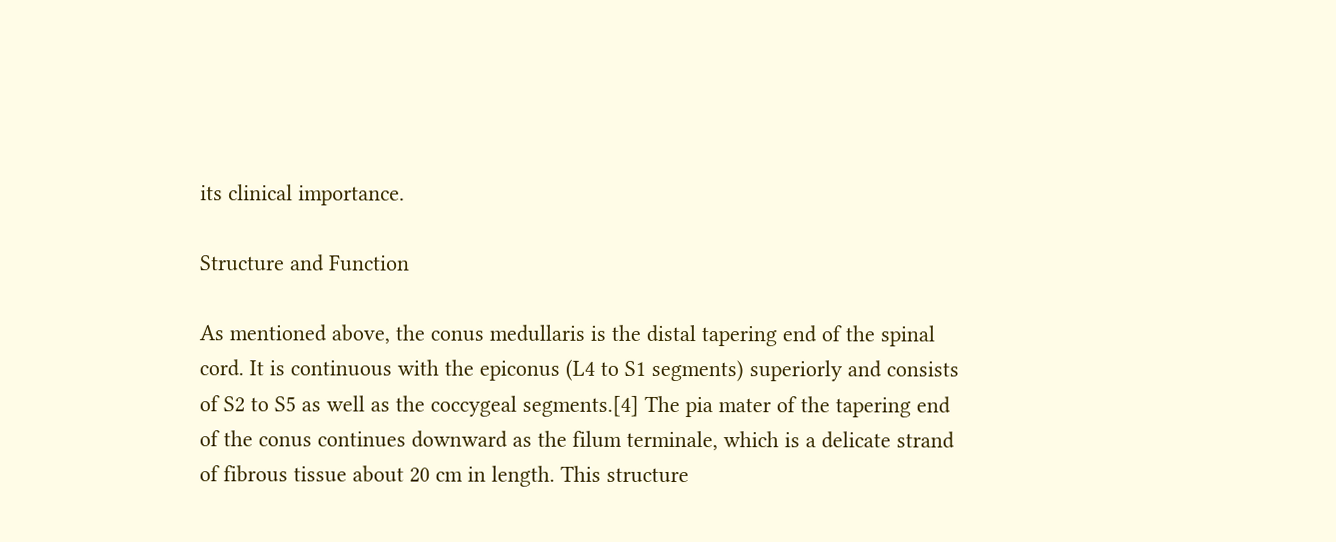its clinical importance.

Structure and Function

As mentioned above, the conus medullaris is the distal tapering end of the spinal cord. It is continuous with the epiconus (L4 to S1 segments) superiorly and consists of S2 to S5 as well as the coccygeal segments.[4] The pia mater of the tapering end of the conus continues downward as the filum terminale, which is a delicate strand of fibrous tissue about 20 cm in length. This structure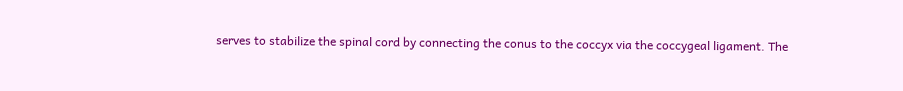serves to stabilize the spinal cord by connecting the conus to the coccyx via the coccygeal ligament. The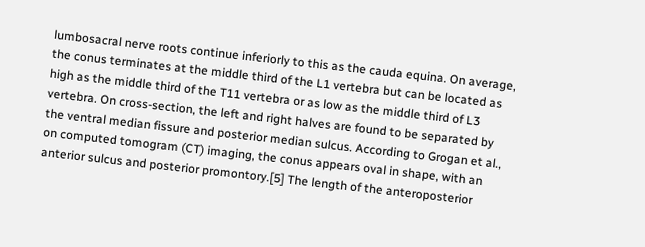lumbosacral nerve roots continue inferiorly to this as the cauda equina. On average, the conus terminates at the middle third of the L1 vertebra but can be located as high as the middle third of the T11 vertebra or as low as the middle third of L3 vertebra. On cross-section, the left and right halves are found to be separated by the ventral median fissure and posterior median sulcus. According to Grogan et al., on computed tomogram (CT) imaging, the conus appears oval in shape, with an anterior sulcus and posterior promontory.[5] The length of the anteroposterior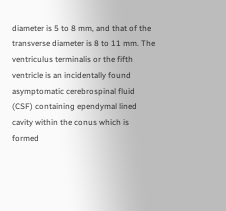diameter is 5 to 8 mm, and that of the transverse diameter is 8 to 11 mm. The ventriculus terminalis or the fifth ventricle is an incidentally found asymptomatic cerebrospinal fluid (CSF) containing ependymal lined cavity within the conus which is formed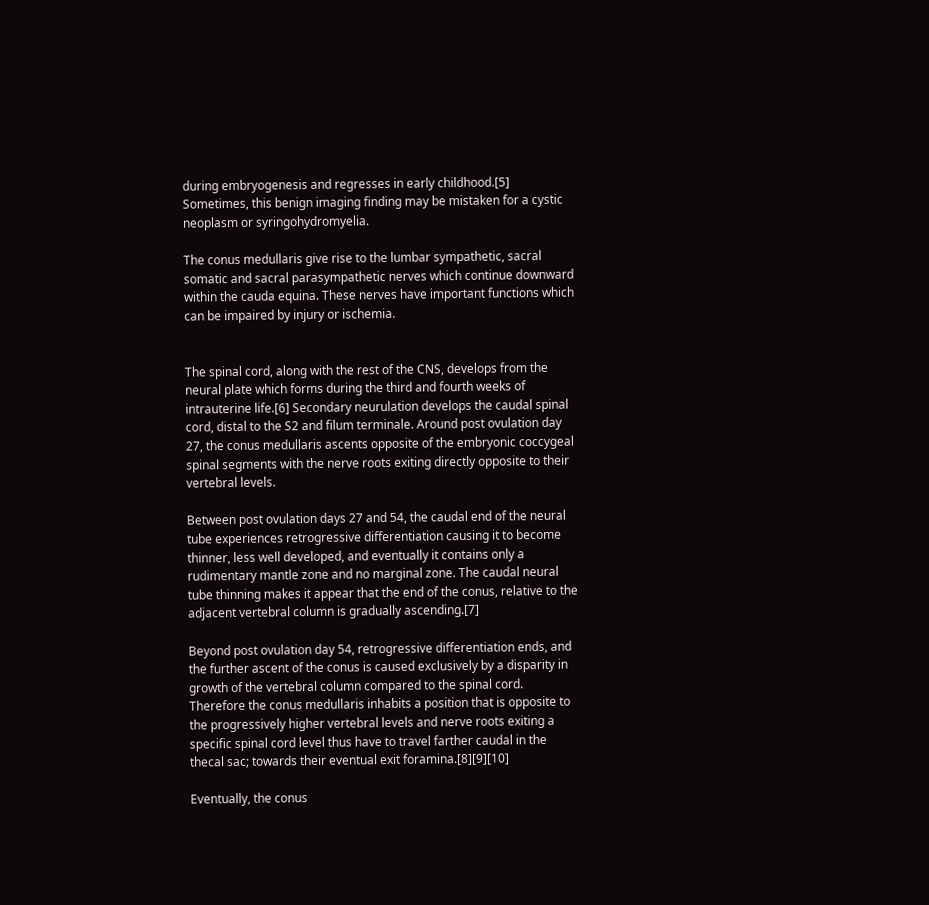during embryogenesis and regresses in early childhood.[5] Sometimes, this benign imaging finding may be mistaken for a cystic neoplasm or syringohydromyelia.

The conus medullaris give rise to the lumbar sympathetic, sacral somatic and sacral parasympathetic nerves which continue downward within the cauda equina. These nerves have important functions which can be impaired by injury or ischemia.


The spinal cord, along with the rest of the CNS, develops from the neural plate which forms during the third and fourth weeks of intrauterine life.[6] Secondary neurulation develops the caudal spinal cord, distal to the S2 and filum terminale. Around post ovulation day 27, the conus medullaris ascents opposite of the embryonic coccygeal spinal segments with the nerve roots exiting directly opposite to their vertebral levels.

Between post ovulation days 27 and 54, the caudal end of the neural tube experiences retrogressive differentiation causing it to become thinner, less well developed, and eventually it contains only a rudimentary mantle zone and no marginal zone. The caudal neural tube thinning makes it appear that the end of the conus, relative to the adjacent vertebral column is gradually ascending.[7]

Beyond post ovulation day 54, retrogressive differentiation ends, and the further ascent of the conus is caused exclusively by a disparity in growth of the vertebral column compared to the spinal cord. Therefore the conus medullaris inhabits a position that is opposite to the progressively higher vertebral levels and nerve roots exiting a specific spinal cord level thus have to travel farther caudal in the thecal sac; towards their eventual exit foramina.[8][9][10]

Eventually, the conus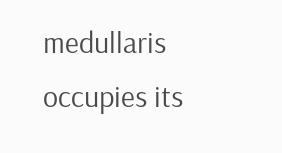medullaris occupies its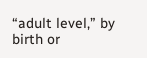“adult level,” by birth or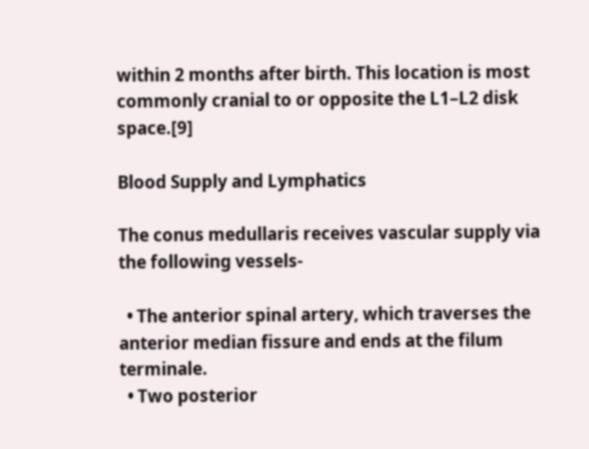within 2 months after birth. This location is most commonly cranial to or opposite the L1–L2 disk space.[9]

Blood Supply and Lymphatics

The conus medullaris receives vascular supply via the following vessels-

  • The anterior spinal artery, which traverses the anterior median fissure and ends at the filum terminale.
  • Two posterior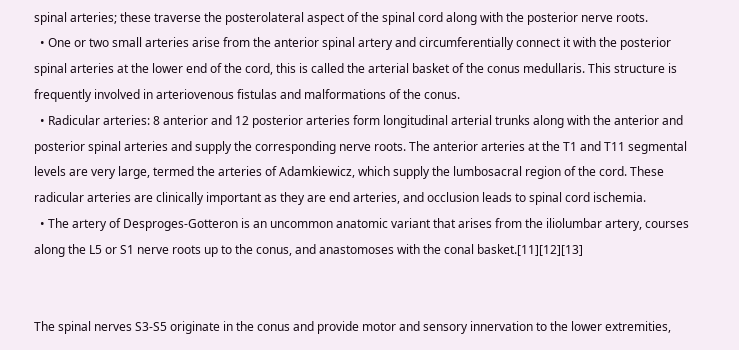spinal arteries; these traverse the posterolateral aspect of the spinal cord along with the posterior nerve roots.
  • One or two small arteries arise from the anterior spinal artery and circumferentially connect it with the posterior spinal arteries at the lower end of the cord, this is called the arterial basket of the conus medullaris. This structure is frequently involved in arteriovenous fistulas and malformations of the conus.
  • Radicular arteries: 8 anterior and 12 posterior arteries form longitudinal arterial trunks along with the anterior and posterior spinal arteries and supply the corresponding nerve roots. The anterior arteries at the T1 and T11 segmental levels are very large, termed the arteries of Adamkiewicz, which supply the lumbosacral region of the cord. These radicular arteries are clinically important as they are end arteries, and occlusion leads to spinal cord ischemia.
  • The artery of Desproges-Gotteron is an uncommon anatomic variant that arises from the iliolumbar artery, courses along the L5 or S1 nerve roots up to the conus, and anastomoses with the conal basket.[11][12][13]


The spinal nerves S3-S5 originate in the conus and provide motor and sensory innervation to the lower extremities,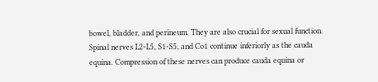bowel, bladder, and perineum. They are also crucial for sexual function. Spinal nerves L2-L5, S1-S5, and Co1 continue inferiorly as the cauda equina. Compression of these nerves can produce cauda equina or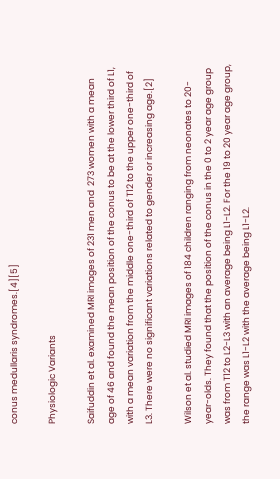conus medullaris syndromes.[4][5]

Physiologic Variants

Saifuddin et al. examined MRI images of 231 men and  273 women with a mean age of 46 and found the mean position of the conus to be at the lower third of L1, with a mean variation from the middle one-third of T12 to the upper one-third of L3. There were no significant variations related to gender or increasing age.[2]

Wilson et al. studied MRI images of 184 children ranging from neonates to 20-year-olds. They found that the position of the conus in the 0 to 2 year age group was from T12 to L2-L3 with an average being L1-L2. For the 19 to 20 year age group, the range was L1-L2 with the average being L1-L2.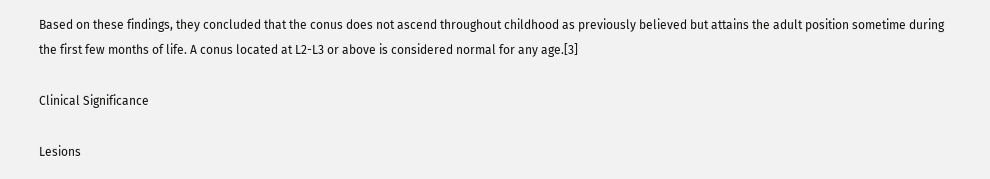Based on these findings, they concluded that the conus does not ascend throughout childhood as previously believed but attains the adult position sometime during the first few months of life. A conus located at L2-L3 or above is considered normal for any age.[3]

Clinical Significance

Lesions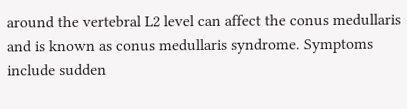around the vertebral L2 level can affect the conus medullaris and is known as conus medullaris syndrome. Symptoms include sudden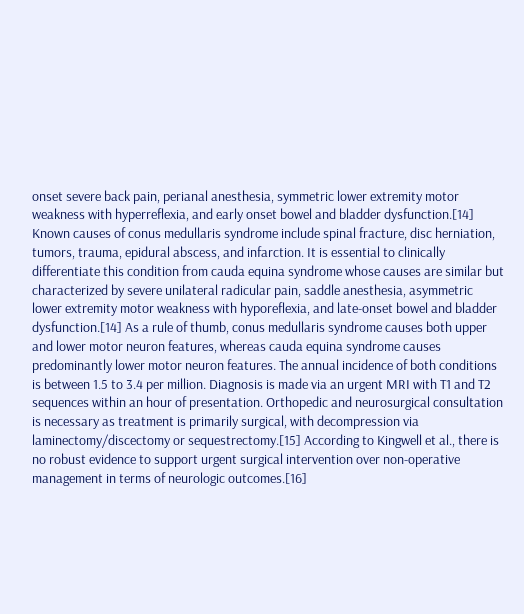onset severe back pain, perianal anesthesia, symmetric lower extremity motor weakness with hyperreflexia, and early onset bowel and bladder dysfunction.[14] Known causes of conus medullaris syndrome include spinal fracture, disc herniation, tumors, trauma, epidural abscess, and infarction. It is essential to clinically differentiate this condition from cauda equina syndrome whose causes are similar but characterized by severe unilateral radicular pain, saddle anesthesia, asymmetric lower extremity motor weakness with hyporeflexia, and late-onset bowel and bladder dysfunction.[14] As a rule of thumb, conus medullaris syndrome causes both upper and lower motor neuron features, whereas cauda equina syndrome causes predominantly lower motor neuron features. The annual incidence of both conditions is between 1.5 to 3.4 per million. Diagnosis is made via an urgent MRI with T1 and T2 sequences within an hour of presentation. Orthopedic and neurosurgical consultation is necessary as treatment is primarily surgical, with decompression via laminectomy/discectomy or sequestrectomy.[15] According to Kingwell et al., there is no robust evidence to support urgent surgical intervention over non-operative management in terms of neurologic outcomes.[16]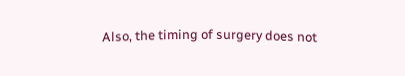Also, the timing of surgery does not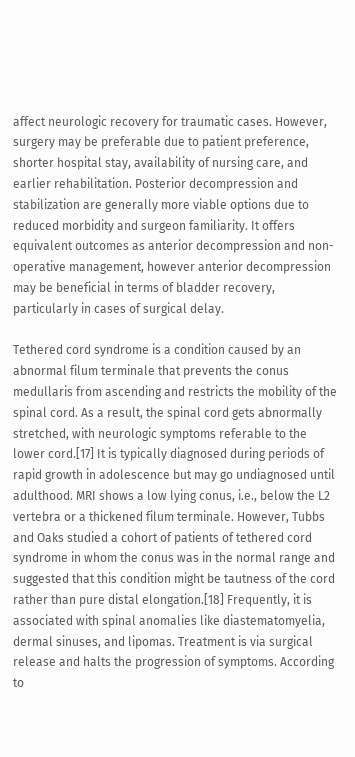affect neurologic recovery for traumatic cases. However, surgery may be preferable due to patient preference, shorter hospital stay, availability of nursing care, and earlier rehabilitation. Posterior decompression and stabilization are generally more viable options due to reduced morbidity and surgeon familiarity. It offers equivalent outcomes as anterior decompression and non-operative management, however anterior decompression may be beneficial in terms of bladder recovery, particularly in cases of surgical delay.

Tethered cord syndrome is a condition caused by an abnormal filum terminale that prevents the conus medullaris from ascending and restricts the mobility of the spinal cord. As a result, the spinal cord gets abnormally stretched, with neurologic symptoms referable to the lower cord.[17] It is typically diagnosed during periods of rapid growth in adolescence but may go undiagnosed until adulthood. MRI shows a low lying conus, i.e., below the L2 vertebra or a thickened filum terminale. However, Tubbs and Oaks studied a cohort of patients of tethered cord syndrome in whom the conus was in the normal range and suggested that this condition might be tautness of the cord rather than pure distal elongation.[18] Frequently, it is associated with spinal anomalies like diastematomyelia, dermal sinuses, and lipomas. Treatment is via surgical release and halts the progression of symptoms. According to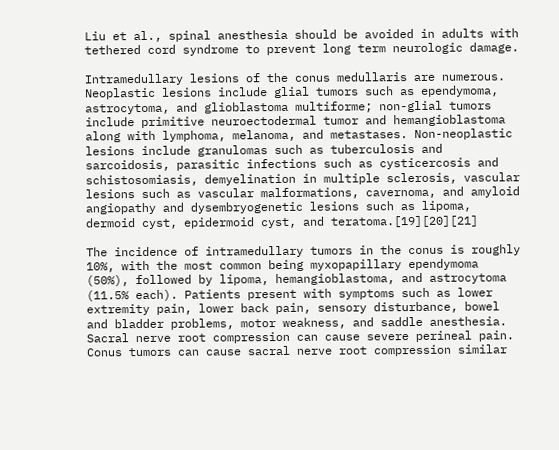Liu et al., spinal anesthesia should be avoided in adults with tethered cord syndrome to prevent long term neurologic damage.

Intramedullary lesions of the conus medullaris are numerous. Neoplastic lesions include glial tumors such as ependymoma, astrocytoma, and glioblastoma multiforme; non-glial tumors include primitive neuroectodermal tumor and hemangioblastoma along with lymphoma, melanoma, and metastases. Non-neoplastic lesions include granulomas such as tuberculosis and sarcoidosis, parasitic infections such as cysticercosis and schistosomiasis, demyelination in multiple sclerosis, vascular lesions such as vascular malformations, cavernoma, and amyloid angiopathy and dysembryogenetic lesions such as lipoma, dermoid cyst, epidermoid cyst, and teratoma.[19][20][21]

The incidence of intramedullary tumors in the conus is roughly 10%, with the most common being myxopapillary ependymoma (50%), followed by lipoma, hemangioblastoma, and astrocytoma (11.5% each). Patients present with symptoms such as lower extremity pain, lower back pain, sensory disturbance, bowel and bladder problems, motor weakness, and saddle anesthesia. Sacral nerve root compression can cause severe perineal pain. Conus tumors can cause sacral nerve root compression similar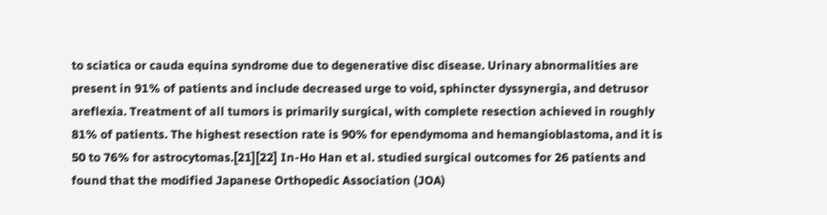to sciatica or cauda equina syndrome due to degenerative disc disease. Urinary abnormalities are present in 91% of patients and include decreased urge to void, sphincter dyssynergia, and detrusor areflexia. Treatment of all tumors is primarily surgical, with complete resection achieved in roughly 81% of patients. The highest resection rate is 90% for ependymoma and hemangioblastoma, and it is 50 to 76% for astrocytomas.[21][22] In-Ho Han et al. studied surgical outcomes for 26 patients and found that the modified Japanese Orthopedic Association (JOA)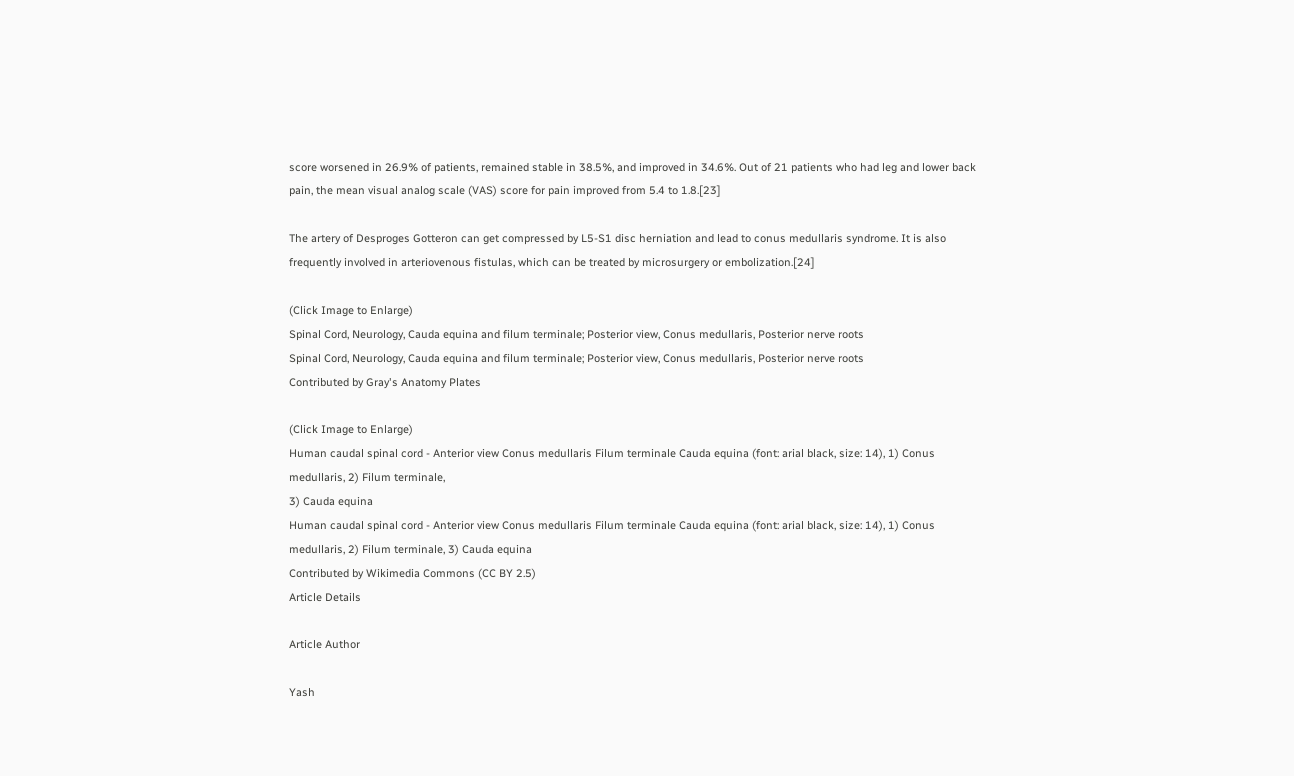score worsened in 26.9% of patients, remained stable in 38.5%, and improved in 34.6%. Out of 21 patients who had leg and lower back pain, the mean visual analog scale (VAS) score for pain improved from 5.4 to 1.8.[23]

The artery of Desproges Gotteron can get compressed by L5-S1 disc herniation and lead to conus medullaris syndrome. It is also frequently involved in arteriovenous fistulas, which can be treated by microsurgery or embolization.[24]

(Click Image to Enlarge)
Spinal Cord, Neurology, Cauda equina and filum terminale; Posterior view, Conus medullaris, Posterior nerve roots
Spinal Cord, Neurology, Cauda equina and filum terminale; Posterior view, Conus medullaris, Posterior nerve roots
Contributed by Gray's Anatomy Plates

(Click Image to Enlarge)
Human caudal spinal cord - Anterior view Conus medullaris Filum terminale Cauda equina (font: arial black, size: 14), 1) Conus medullaris, 2) Filum terminale,
3) Cauda equina
Human caudal spinal cord - Anterior view Conus medullaris Filum terminale Cauda equina (font: arial black, size: 14), 1) Conus medullaris, 2) Filum terminale, 3) Cauda equina
Contributed by Wikimedia Commons (CC BY 2.5)
Article Details

Article Author

Yash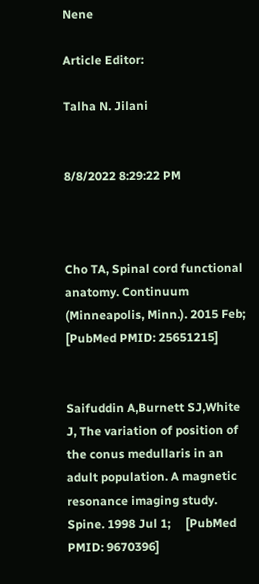Nene

Article Editor:

Talha N. Jilani


8/8/2022 8:29:22 PM



Cho TA, Spinal cord functional anatomy. Continuum (Minneapolis, Minn.). 2015 Feb;     [PubMed PMID: 25651215]


Saifuddin A,Burnett SJ,White J, The variation of position of the conus medullaris in an adult population. A magnetic resonance imaging study. Spine. 1998 Jul 1;     [PubMed PMID: 9670396]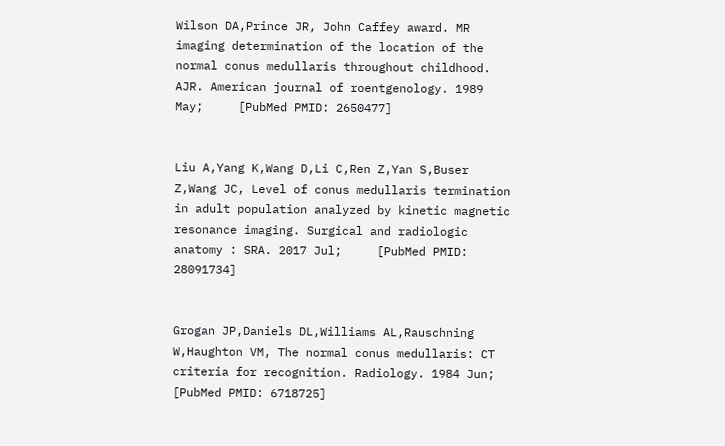Wilson DA,Prince JR, John Caffey award. MR imaging determination of the location of the normal conus medullaris throughout childhood. AJR. American journal of roentgenology. 1989 May;     [PubMed PMID: 2650477]


Liu A,Yang K,Wang D,Li C,Ren Z,Yan S,Buser Z,Wang JC, Level of conus medullaris termination in adult population analyzed by kinetic magnetic resonance imaging. Surgical and radiologic anatomy : SRA. 2017 Jul;     [PubMed PMID: 28091734]


Grogan JP,Daniels DL,Williams AL,Rauschning W,Haughton VM, The normal conus medullaris: CT criteria for recognition. Radiology. 1984 Jun;     [PubMed PMID: 6718725]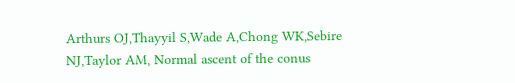Arthurs OJ,Thayyil S,Wade A,Chong WK,Sebire NJ,Taylor AM, Normal ascent of the conus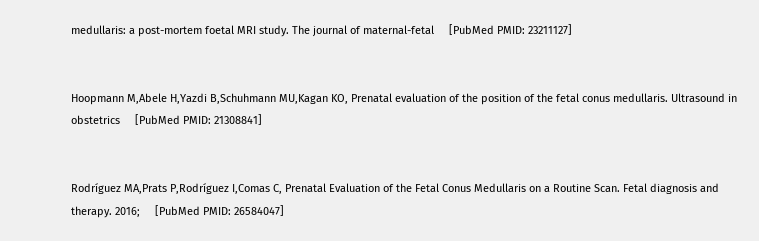medullaris: a post-mortem foetal MRI study. The journal of maternal-fetal     [PubMed PMID: 23211127]


Hoopmann M,Abele H,Yazdi B,Schuhmann MU,Kagan KO, Prenatal evaluation of the position of the fetal conus medullaris. Ultrasound in obstetrics     [PubMed PMID: 21308841]


Rodríguez MA,Prats P,Rodríguez I,Comas C, Prenatal Evaluation of the Fetal Conus Medullaris on a Routine Scan. Fetal diagnosis and therapy. 2016;     [PubMed PMID: 26584047]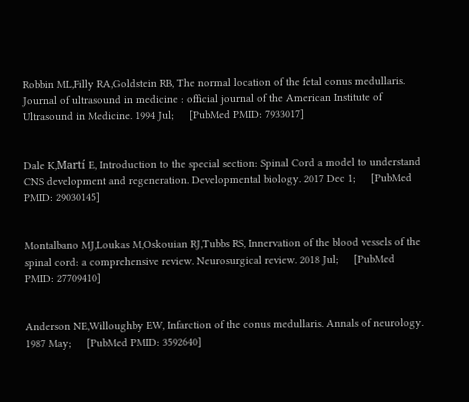Robbin ML,Filly RA,Goldstein RB, The normal location of the fetal conus medullaris. Journal of ultrasound in medicine : official journal of the American Institute of Ultrasound in Medicine. 1994 Jul;     [PubMed PMID: 7933017]


Dale K,Martí E, Introduction to the special section: Spinal Cord a model to understand CNS development and regeneration. Developmental biology. 2017 Dec 1;     [PubMed PMID: 29030145]


Montalbano MJ,Loukas M,Oskouian RJ,Tubbs RS, Innervation of the blood vessels of the spinal cord: a comprehensive review. Neurosurgical review. 2018 Jul;     [PubMed PMID: 27709410]


Anderson NE,Willoughby EW, Infarction of the conus medullaris. Annals of neurology. 1987 May;     [PubMed PMID: 3592640]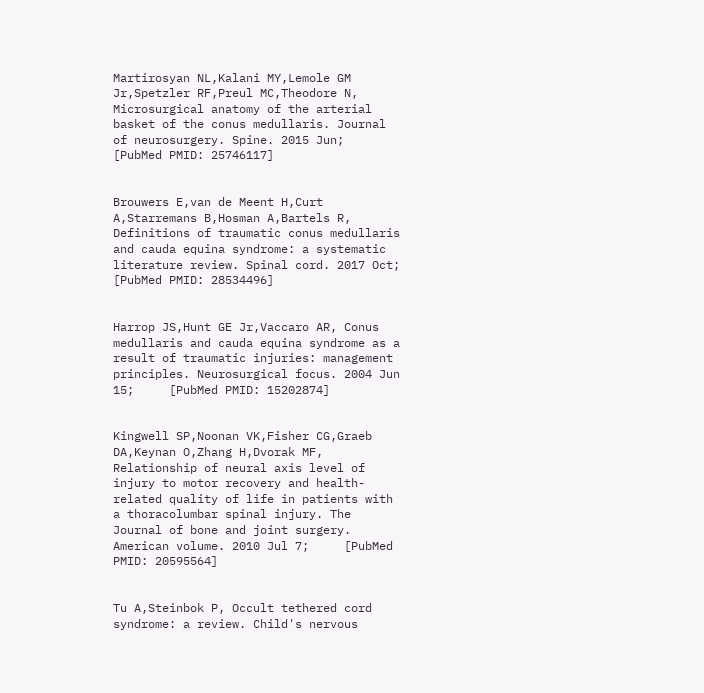Martirosyan NL,Kalani MY,Lemole GM Jr,Spetzler RF,Preul MC,Theodore N, Microsurgical anatomy of the arterial basket of the conus medullaris. Journal of neurosurgery. Spine. 2015 Jun;     [PubMed PMID: 25746117]


Brouwers E,van de Meent H,Curt A,Starremans B,Hosman A,Bartels R, Definitions of traumatic conus medullaris and cauda equina syndrome: a systematic literature review. Spinal cord. 2017 Oct;     [PubMed PMID: 28534496]


Harrop JS,Hunt GE Jr,Vaccaro AR, Conus medullaris and cauda equina syndrome as a result of traumatic injuries: management principles. Neurosurgical focus. 2004 Jun 15;     [PubMed PMID: 15202874]


Kingwell SP,Noonan VK,Fisher CG,Graeb DA,Keynan O,Zhang H,Dvorak MF, Relationship of neural axis level of injury to motor recovery and health-related quality of life in patients with a thoracolumbar spinal injury. The Journal of bone and joint surgery. American volume. 2010 Jul 7;     [PubMed PMID: 20595564]


Tu A,Steinbok P, Occult tethered cord syndrome: a review. Child's nervous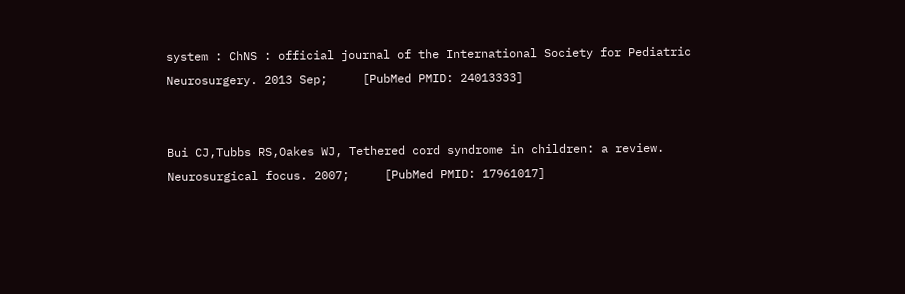system : ChNS : official journal of the International Society for Pediatric Neurosurgery. 2013 Sep;     [PubMed PMID: 24013333]


Bui CJ,Tubbs RS,Oakes WJ, Tethered cord syndrome in children: a review. Neurosurgical focus. 2007;     [PubMed PMID: 17961017]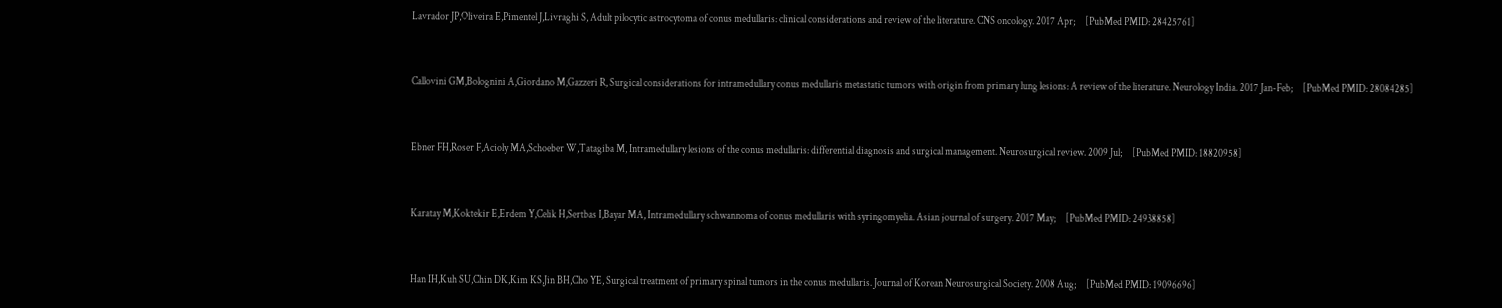Lavrador JP,Oliveira E,Pimentel J,Livraghi S, Adult pilocytic astrocytoma of conus medullaris: clinical considerations and review of the literature. CNS oncology. 2017 Apr;     [PubMed PMID: 28425761]


Callovini GM,Bolognini A,Giordano M,Gazzeri R, Surgical considerations for intramedullary conus medullaris metastatic tumors with origin from primary lung lesions: A review of the literature. Neurology India. 2017 Jan-Feb;     [PubMed PMID: 28084285]


Ebner FH,Roser F,Acioly MA,Schoeber W,Tatagiba M, Intramedullary lesions of the conus medullaris: differential diagnosis and surgical management. Neurosurgical review. 2009 Jul;     [PubMed PMID: 18820958]


Karatay M,Koktekir E,Erdem Y,Celik H,Sertbas I,Bayar MA, Intramedullary schwannoma of conus medullaris with syringomyelia. Asian journal of surgery. 2017 May;     [PubMed PMID: 24938858]


Han IH,Kuh SU,Chin DK,Kim KS,Jin BH,Cho YE, Surgical treatment of primary spinal tumors in the conus medullaris. Journal of Korean Neurosurgical Society. 2008 Aug;     [PubMed PMID: 19096696]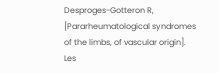Desproges-Gotteron R, [Pararheumatological syndromes of the limbs, of vascular origin]. Les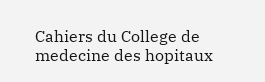Cahiers du College de medecine des hopitaux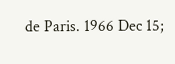de Paris. 1966 Dec 15;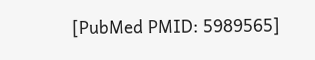[PubMed PMID: 5989565]